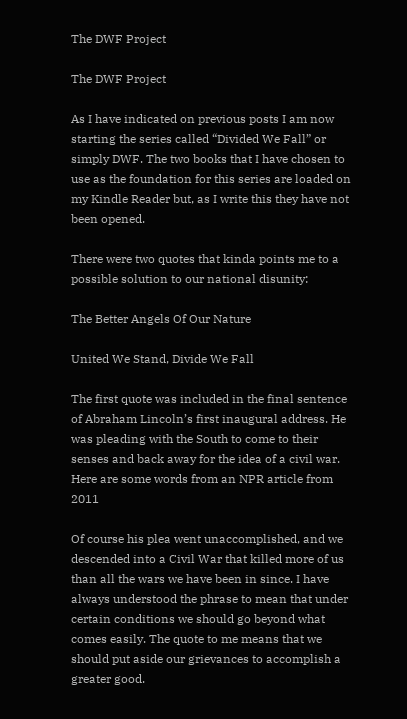The DWF Project

The DWF Project

As I have indicated on previous posts I am now starting the series called “Divided We Fall” or simply DWF. The two books that I have chosen to use as the foundation for this series are loaded on my Kindle Reader but, as I write this they have not been opened.

There were two quotes that kinda points me to a possible solution to our national disunity:

The Better Angels Of Our Nature

United We Stand, Divide We Fall

The first quote was included in the final sentence of Abraham Lincoln’s first inaugural address. He was pleading with the South to come to their senses and back away for the idea of a civil war. Here are some words from an NPR article from 2011

Of course his plea went unaccomplished, and we descended into a Civil War that killed more of us than all the wars we have been in since. I have always understood the phrase to mean that under certain conditions we should go beyond what comes easily. The quote to me means that we should put aside our grievances to accomplish a greater good.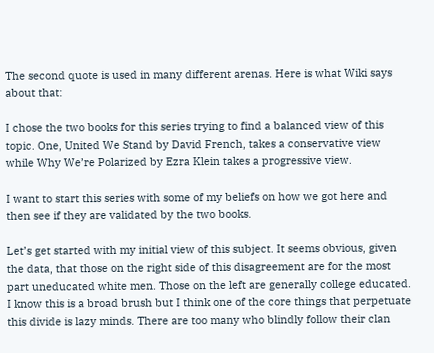The second quote is used in many different arenas. Here is what Wiki says about that:

I chose the two books for this series trying to find a balanced view of this topic. One, United We Stand by David French, takes a conservative view while Why We’re Polarized by Ezra Klein takes a progressive view.

I want to start this series with some of my beliefs on how we got here and then see if they are validated by the two books.

Let’s get started with my initial view of this subject. It seems obvious, given the data, that those on the right side of this disagreement are for the most part uneducated white men. Those on the left are generally college educated. I know this is a broad brush but I think one of the core things that perpetuate this divide is lazy minds. There are too many who blindly follow their clan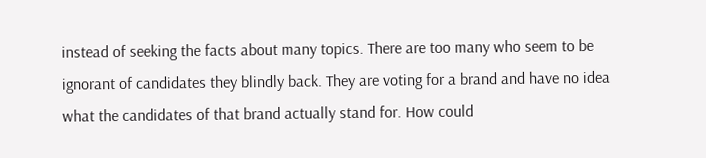instead of seeking the facts about many topics. There are too many who seem to be ignorant of candidates they blindly back. They are voting for a brand and have no idea what the candidates of that brand actually stand for. How could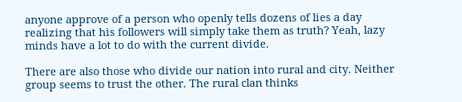anyone approve of a person who openly tells dozens of lies a day realizing that his followers will simply take them as truth? Yeah, lazy minds have a lot to do with the current divide.

There are also those who divide our nation into rural and city. Neither group seems to trust the other. The rural clan thinks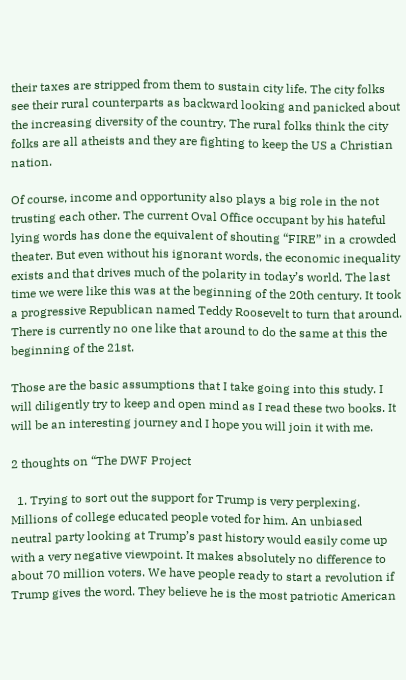their taxes are stripped from them to sustain city life. The city folks see their rural counterparts as backward looking and panicked about the increasing diversity of the country. The rural folks think the city folks are all atheists and they are fighting to keep the US a Christian nation.

Of course, income and opportunity also plays a big role in the not trusting each other. The current Oval Office occupant by his hateful lying words has done the equivalent of shouting “FIRE” in a crowded theater. But even without his ignorant words, the economic inequality exists and that drives much of the polarity in today’s world. The last time we were like this was at the beginning of the 20th century. It took a progressive Republican named Teddy Roosevelt to turn that around. There is currently no one like that around to do the same at this the beginning of the 21st.

Those are the basic assumptions that I take going into this study. I will diligently try to keep and open mind as I read these two books. It will be an interesting journey and I hope you will join it with me.

2 thoughts on “The DWF Project

  1. Trying to sort out the support for Trump is very perplexing. Millions of college educated people voted for him. An unbiased neutral party looking at Trump’s past history would easily come up with a very negative viewpoint. It makes absolutely no difference to about 70 million voters. We have people ready to start a revolution if Trump gives the word. They believe he is the most patriotic American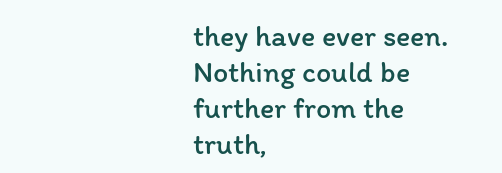they have ever seen. Nothing could be further from the truth,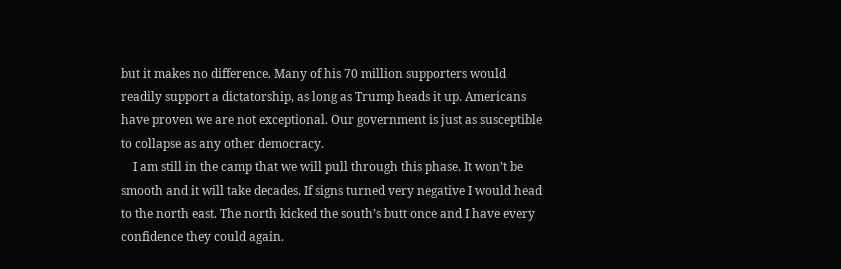but it makes no difference. Many of his 70 million supporters would readily support a dictatorship, as long as Trump heads it up. Americans have proven we are not exceptional. Our government is just as susceptible to collapse as any other democracy.
    I am still in the camp that we will pull through this phase. It won’t be smooth and it will take decades. If signs turned very negative I would head to the north east. The north kicked the south’s butt once and I have every confidence they could again.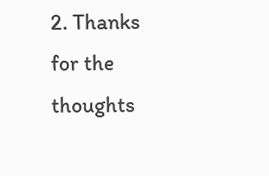2. Thanks for the thoughts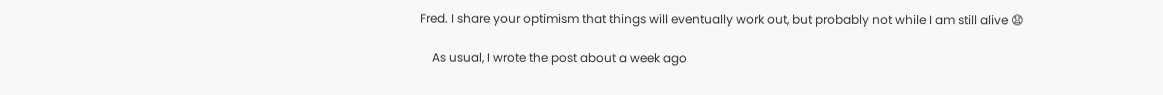Fred. I share your optimism that things will eventually work out, but probably not while I am still alive 😧

    As usual, I wrote the post about a week ago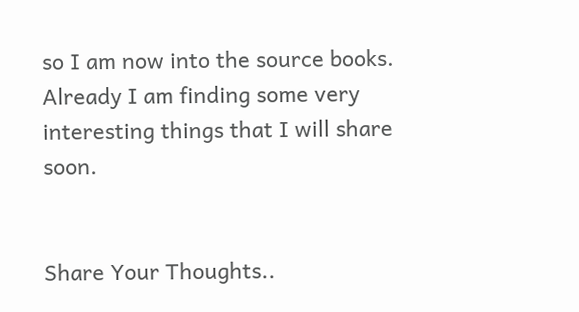so I am now into the source books. Already I am finding some very interesting things that I will share soon.


Share Your Thoughts..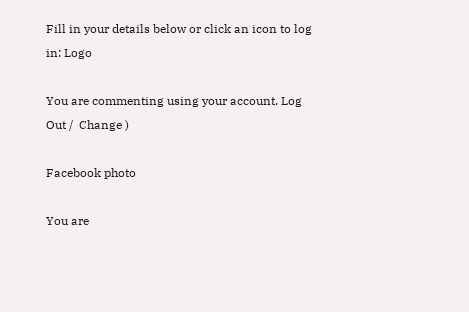Fill in your details below or click an icon to log in: Logo

You are commenting using your account. Log Out /  Change )

Facebook photo

You are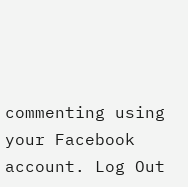commenting using your Facebook account. Log Out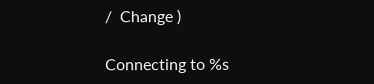/  Change )

Connecting to %s